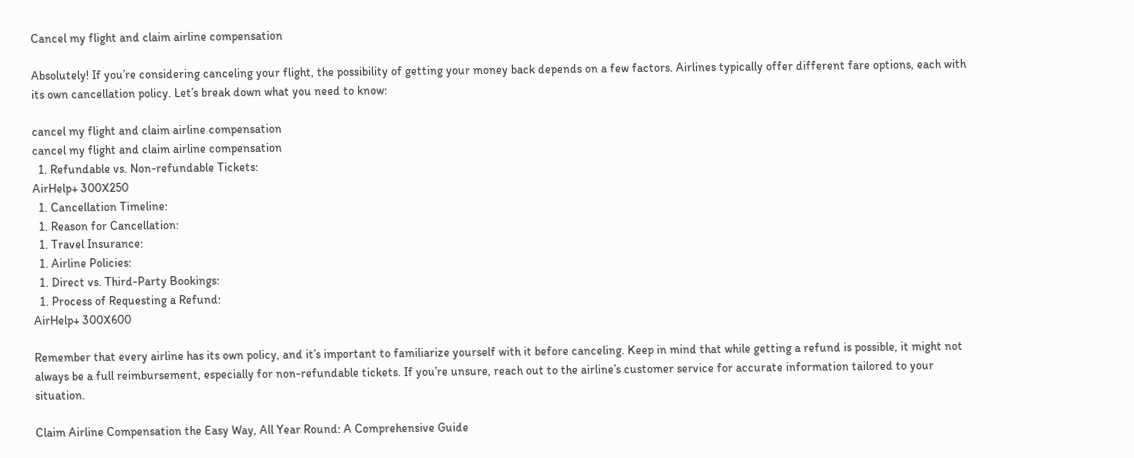Cancel my flight and claim airline compensation

Absolutely! If you’re considering canceling your flight, the possibility of getting your money back depends on a few factors. Airlines typically offer different fare options, each with its own cancellation policy. Let’s break down what you need to know:

cancel my flight and claim airline compensation
cancel my flight and claim airline compensation
  1. Refundable vs. Non-refundable Tickets:
AirHelp+ 300X250
  1. Cancellation Timeline:
  1. Reason for Cancellation:
  1. Travel Insurance:
  1. Airline Policies:
  1. Direct vs. Third-Party Bookings:
  1. Process of Requesting a Refund:
AirHelp+ 300X600

Remember that every airline has its own policy, and it’s important to familiarize yourself with it before canceling. Keep in mind that while getting a refund is possible, it might not always be a full reimbursement, especially for non-refundable tickets. If you’re unsure, reach out to the airline’s customer service for accurate information tailored to your situation.

Claim Airline Compensation the Easy Way, All Year Round: A Comprehensive Guide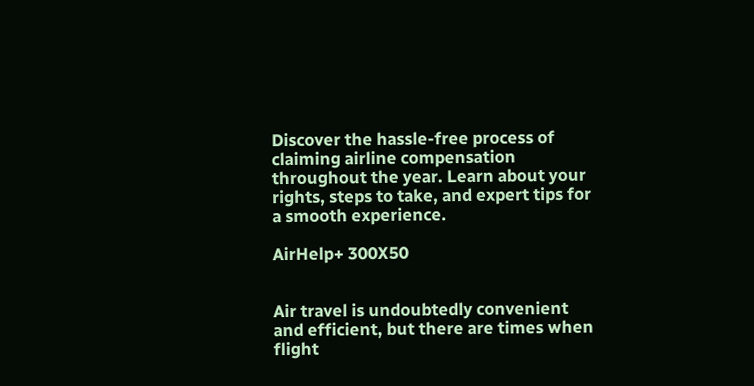Discover the hassle-free process of claiming airline compensation throughout the year. Learn about your rights, steps to take, and expert tips for a smooth experience.

AirHelp+ 300X50


Air travel is undoubtedly convenient and efficient, but there are times when flight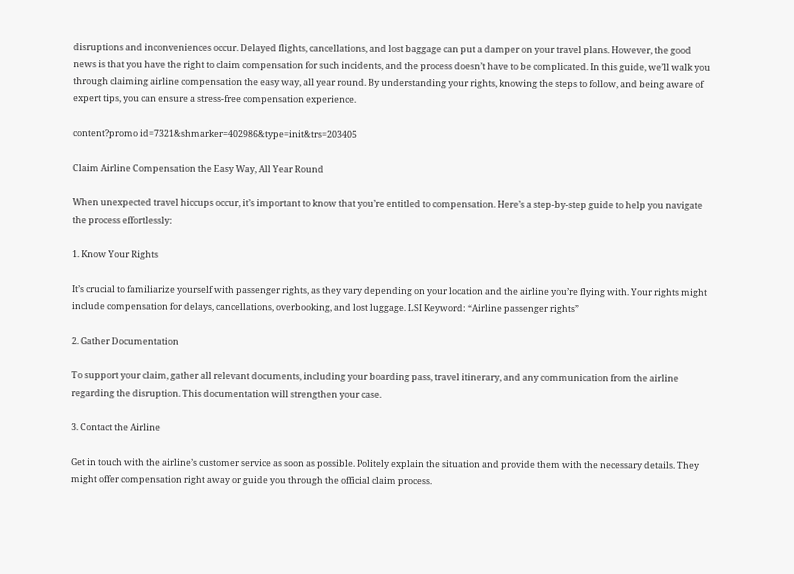disruptions and inconveniences occur. Delayed flights, cancellations, and lost baggage can put a damper on your travel plans. However, the good news is that you have the right to claim compensation for such incidents, and the process doesn’t have to be complicated. In this guide, we’ll walk you through claiming airline compensation the easy way, all year round. By understanding your rights, knowing the steps to follow, and being aware of expert tips, you can ensure a stress-free compensation experience.

content?promo id=7321&shmarker=402986&type=init&trs=203405

Claim Airline Compensation the Easy Way, All Year Round

When unexpected travel hiccups occur, it’s important to know that you’re entitled to compensation. Here’s a step-by-step guide to help you navigate the process effortlessly:

1. Know Your Rights

It’s crucial to familiarize yourself with passenger rights, as they vary depending on your location and the airline you’re flying with. Your rights might include compensation for delays, cancellations, overbooking, and lost luggage. LSI Keyword: “Airline passenger rights”

2. Gather Documentation

To support your claim, gather all relevant documents, including your boarding pass, travel itinerary, and any communication from the airline regarding the disruption. This documentation will strengthen your case.

3. Contact the Airline

Get in touch with the airline’s customer service as soon as possible. Politely explain the situation and provide them with the necessary details. They might offer compensation right away or guide you through the official claim process.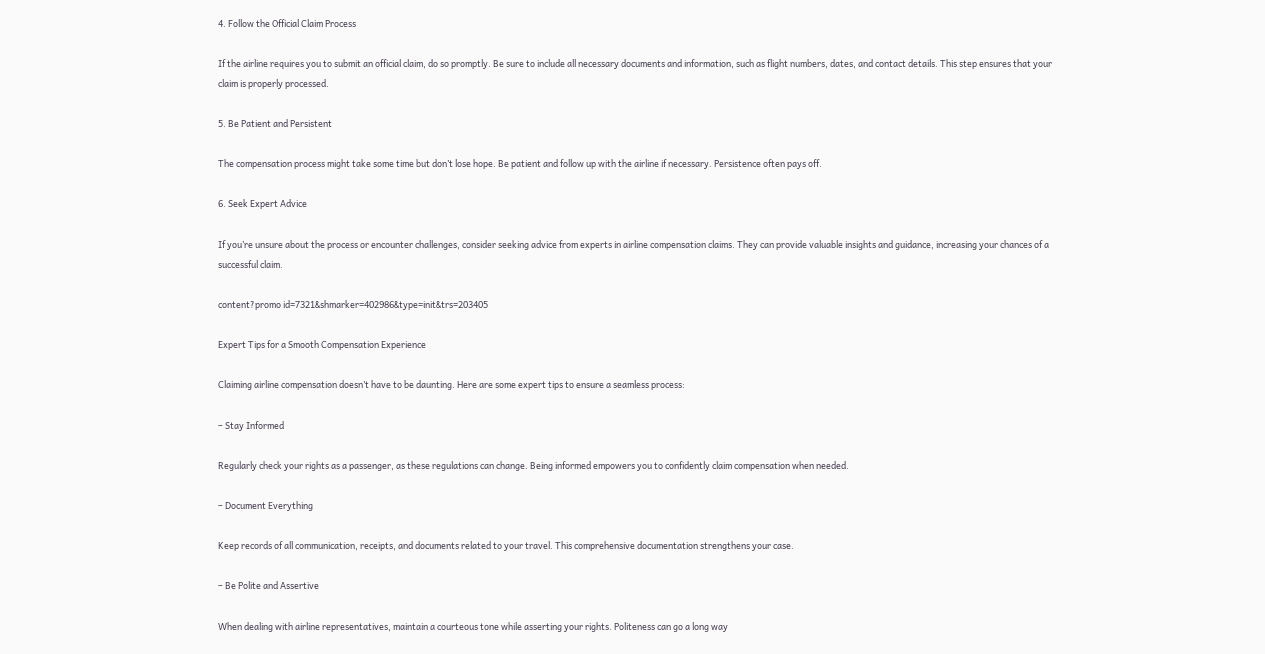4. Follow the Official Claim Process

If the airline requires you to submit an official claim, do so promptly. Be sure to include all necessary documents and information, such as flight numbers, dates, and contact details. This step ensures that your claim is properly processed.

5. Be Patient and Persistent

The compensation process might take some time but don’t lose hope. Be patient and follow up with the airline if necessary. Persistence often pays off.

6. Seek Expert Advice

If you’re unsure about the process or encounter challenges, consider seeking advice from experts in airline compensation claims. They can provide valuable insights and guidance, increasing your chances of a successful claim.

content?promo id=7321&shmarker=402986&type=init&trs=203405

Expert Tips for a Smooth Compensation Experience

Claiming airline compensation doesn’t have to be daunting. Here are some expert tips to ensure a seamless process:

– Stay Informed

Regularly check your rights as a passenger, as these regulations can change. Being informed empowers you to confidently claim compensation when needed.

– Document Everything

Keep records of all communication, receipts, and documents related to your travel. This comprehensive documentation strengthens your case.

– Be Polite and Assertive

When dealing with airline representatives, maintain a courteous tone while asserting your rights. Politeness can go a long way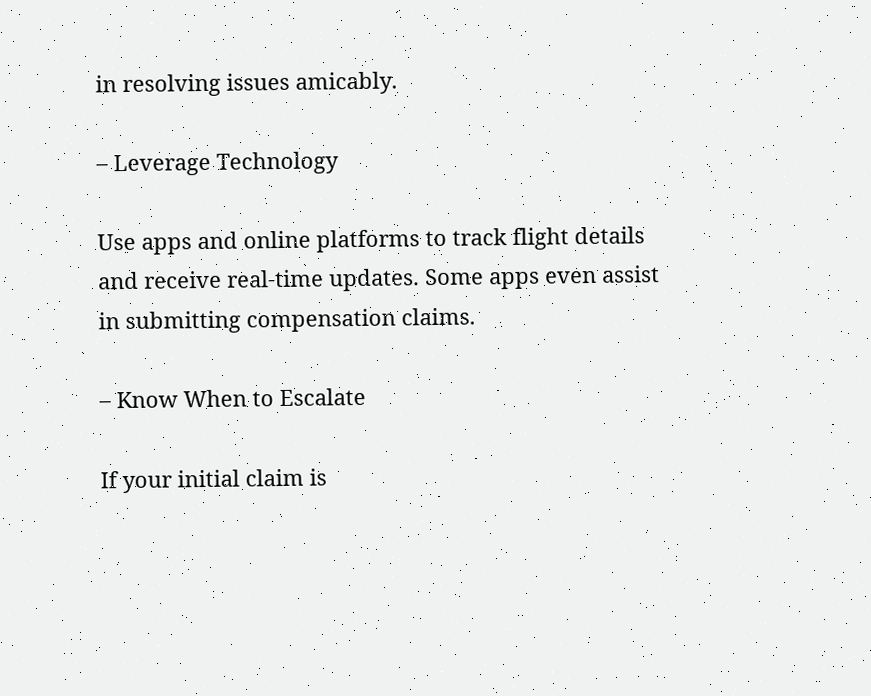in resolving issues amicably.

– Leverage Technology

Use apps and online platforms to track flight details and receive real-time updates. Some apps even assist in submitting compensation claims.

– Know When to Escalate

If your initial claim is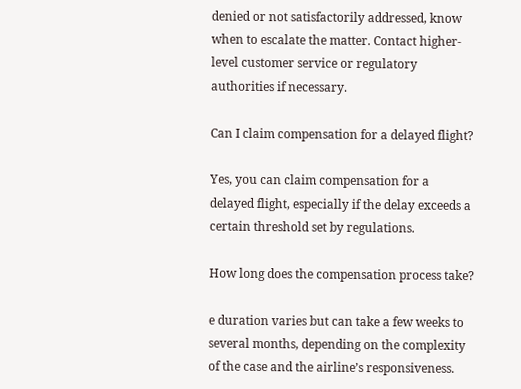denied or not satisfactorily addressed, know when to escalate the matter. Contact higher-level customer service or regulatory authorities if necessary.

Can I claim compensation for a delayed flight?

Yes, you can claim compensation for a delayed flight, especially if the delay exceeds a certain threshold set by regulations.

How long does the compensation process take?

e duration varies but can take a few weeks to several months, depending on the complexity of the case and the airline’s responsiveness.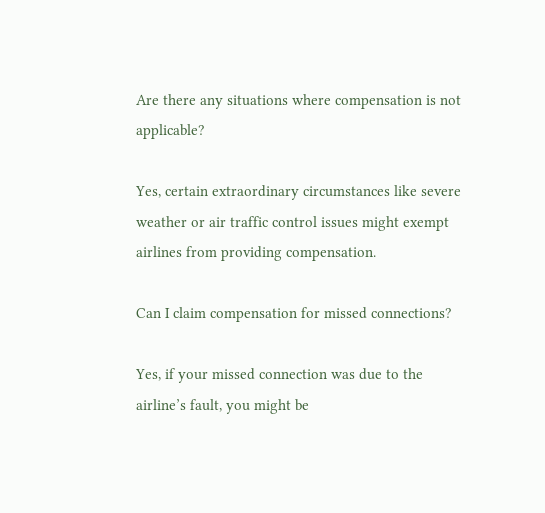Are there any situations where compensation is not applicable?

Yes, certain extraordinary circumstances like severe weather or air traffic control issues might exempt airlines from providing compensation.

Can I claim compensation for missed connections?

Yes, if your missed connection was due to the airline’s fault, you might be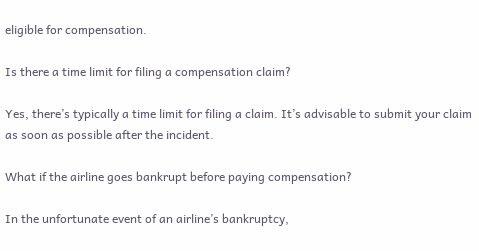eligible for compensation.

Is there a time limit for filing a compensation claim?

Yes, there’s typically a time limit for filing a claim. It’s advisable to submit your claim as soon as possible after the incident.

What if the airline goes bankrupt before paying compensation?

In the unfortunate event of an airline’s bankruptcy,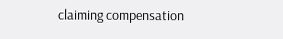claiming compensation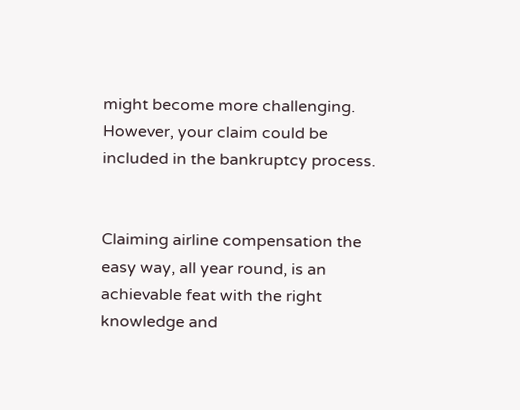might become more challenging. However, your claim could be included in the bankruptcy process.


Claiming airline compensation the easy way, all year round, is an achievable feat with the right knowledge and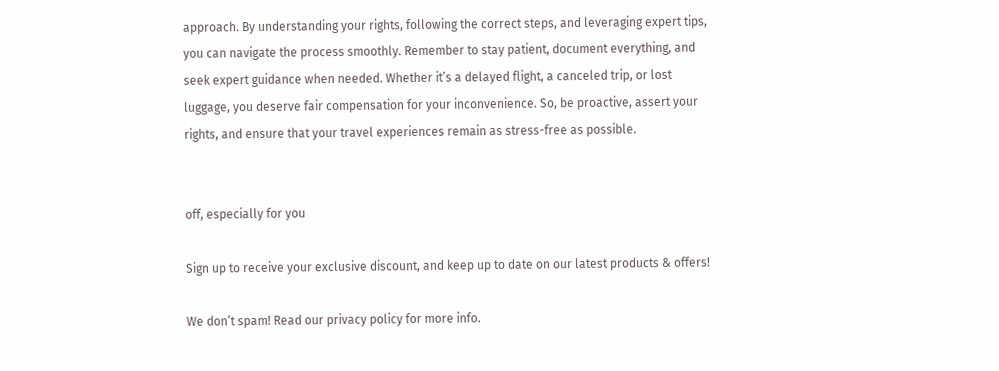approach. By understanding your rights, following the correct steps, and leveraging expert tips, you can navigate the process smoothly. Remember to stay patient, document everything, and seek expert guidance when needed. Whether it’s a delayed flight, a canceled trip, or lost luggage, you deserve fair compensation for your inconvenience. So, be proactive, assert your rights, and ensure that your travel experiences remain as stress-free as possible.


off, especially for you

Sign up to receive your exclusive discount, and keep up to date on our latest products & offers!

We don’t spam! Read our privacy policy for more info.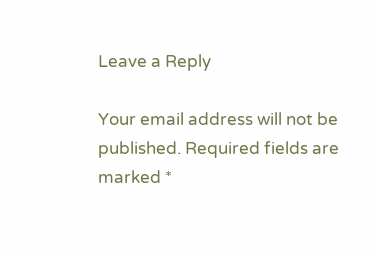Leave a Reply

Your email address will not be published. Required fields are marked *